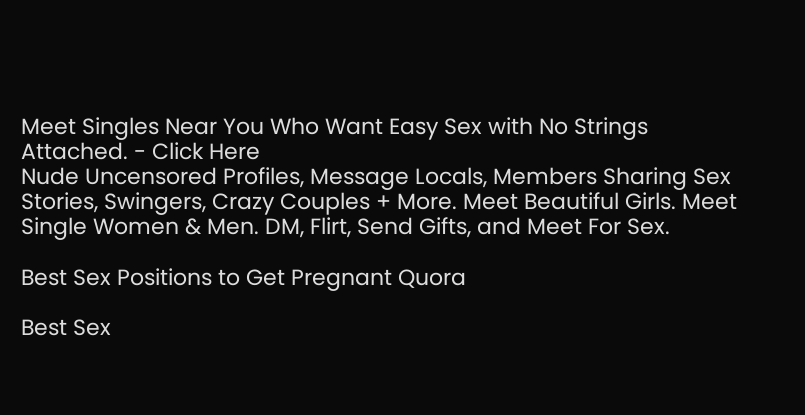Meet Singles Near You Who Want Easy Sex with No Strings Attached. - Click Here
Nude Uncensored Profiles, Message Locals, Members Sharing Sex Stories, Swingers, Crazy Couples + More. Meet Beautiful Girls. Meet Single Women & Men. DM, Flirt, Send Gifts, and Meet For Sex.

Best Sex Positions to Get Pregnant Quora

Best Sex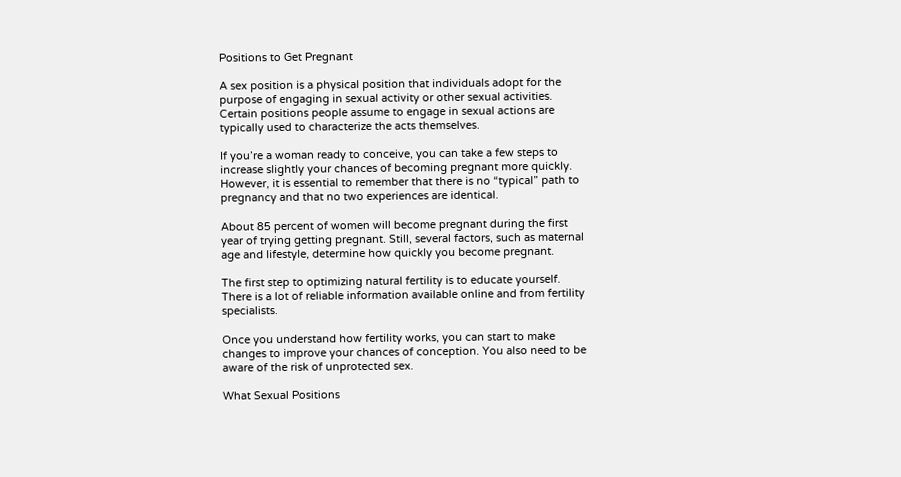Positions to Get Pregnant

A sex position is a physical position that individuals adopt for the purpose of engaging in sexual activity or other sexual activities. Certain positions people assume to engage in sexual actions are typically used to characterize the acts themselves.

If you’re a woman ready to conceive, you can take a few steps to increase slightly your chances of becoming pregnant more quickly. However, it is essential to remember that there is no “typical” path to pregnancy and that no two experiences are identical.

About 85 percent of women will become pregnant during the first year of trying getting pregnant. Still, several factors, such as maternal age and lifestyle, determine how quickly you become pregnant.

The first step to optimizing natural fertility is to educate yourself. There is a lot of reliable information available online and from fertility specialists.

Once you understand how fertility works, you can start to make changes to improve your chances of conception. You also need to be aware of the risk of unprotected sex.

What Sexual Positions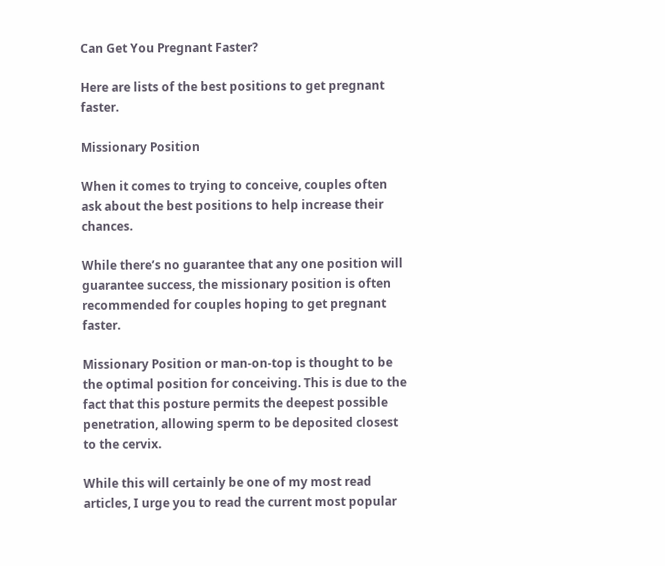Can Get You Pregnant Faster?

Here are lists of the best positions to get pregnant faster.

Missionary Position

When it comes to trying to conceive, couples often ask about the best positions to help increase their chances.

While there’s no guarantee that any one position will guarantee success, the missionary position is often recommended for couples hoping to get pregnant faster.

Missionary Position or man-on-top is thought to be the optimal position for conceiving. This is due to the fact that this posture permits the deepest possible penetration, allowing sperm to be deposited closest to the cervix.

While this will certainly be one of my most read articles, I urge you to read the current most popular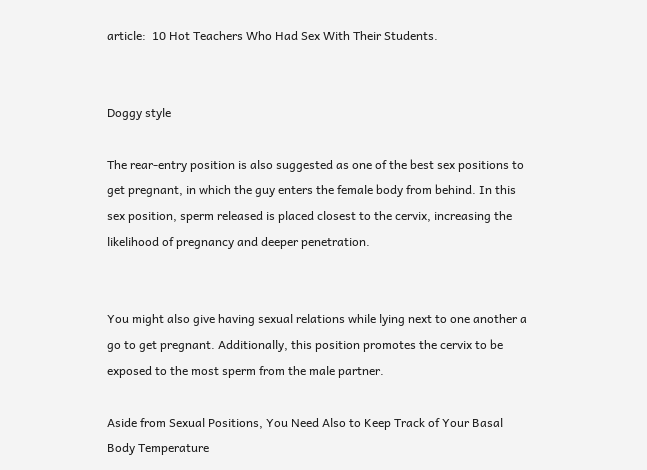article:  10 Hot Teachers Who Had Sex With Their Students.


Doggy style

The rear-entry position is also suggested as one of the best sex positions to get pregnant, in which the guy enters the female body from behind. In this sex position, sperm released is placed closest to the cervix, increasing the likelihood of pregnancy and deeper penetration.


You might also give having sexual relations while lying next to one another a go to get pregnant. Additionally, this position promotes the cervix to be exposed to the most sperm from the male partner.

Aside from Sexual Positions, You Need Also to Keep Track of Your Basal Body Temperature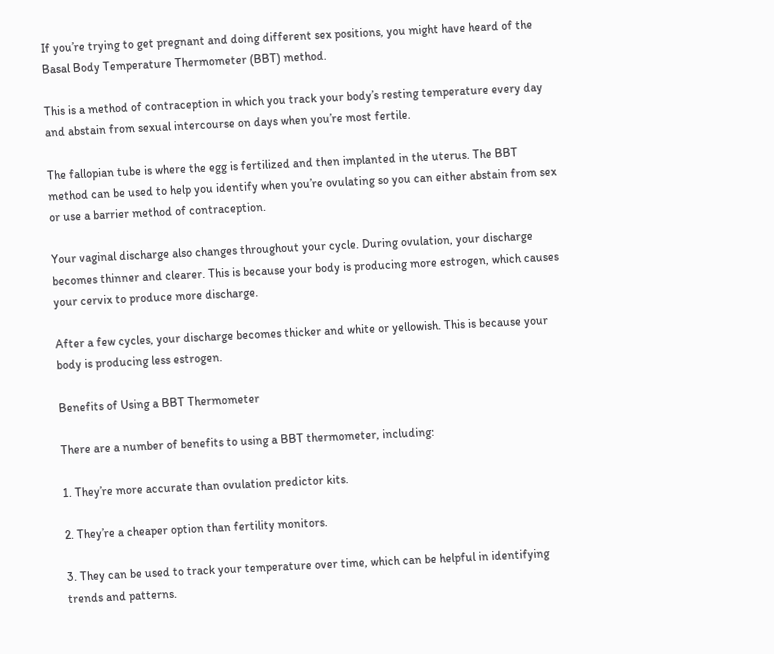If you’re trying to get pregnant and doing different sex positions, you might have heard of the Basal Body Temperature Thermometer (BBT) method.

This is a method of contraception in which you track your body’s resting temperature every day and abstain from sexual intercourse on days when you’re most fertile.

The fallopian tube is where the egg is fertilized and then implanted in the uterus. The BBT method can be used to help you identify when you’re ovulating so you can either abstain from sex or use a barrier method of contraception.

Your vaginal discharge also changes throughout your cycle. During ovulation, your discharge becomes thinner and clearer. This is because your body is producing more estrogen, which causes your cervix to produce more discharge.

After a few cycles, your discharge becomes thicker and white or yellowish. This is because your body is producing less estrogen.

Benefits of Using a BBT Thermometer

There are a number of benefits to using a BBT thermometer, including:

1. They’re more accurate than ovulation predictor kits.

2. They’re a cheaper option than fertility monitors.

3. They can be used to track your temperature over time, which can be helpful in identifying trends and patterns.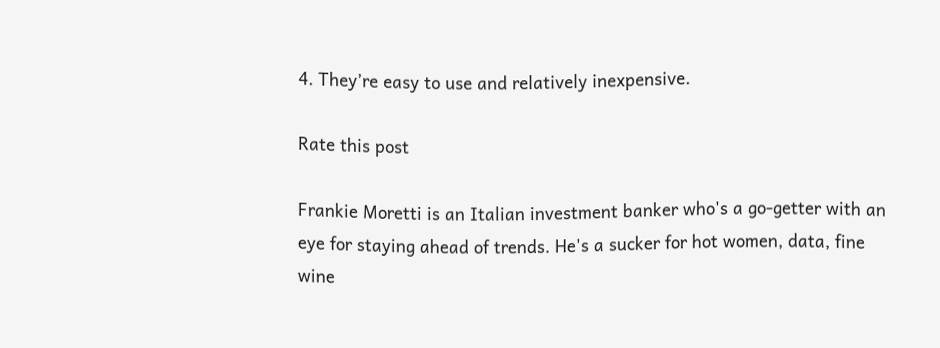4. They’re easy to use and relatively inexpensive.

Rate this post

Frankie Moretti is an Italian investment banker who's a go-getter with an eye for staying ahead of trends. He's a sucker for hot women, data, fine wine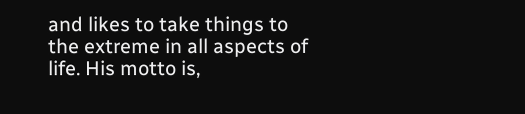and likes to take things to the extreme in all aspects of life. His motto is,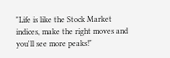"Life is like the Stock Market indices, make the right moves and you'll see more peaks!"